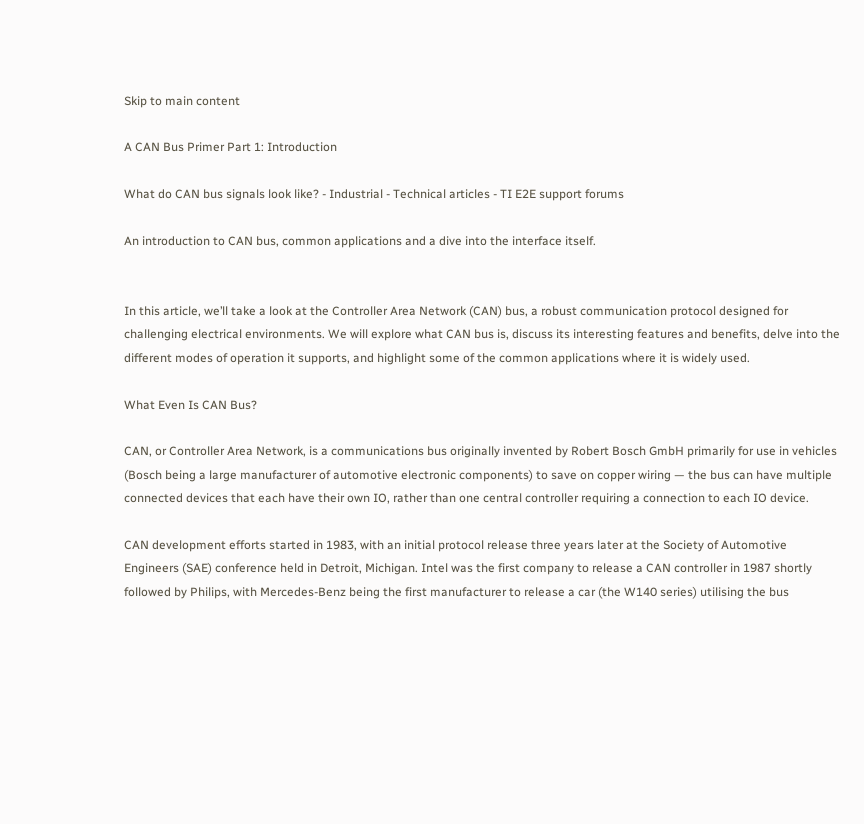Skip to main content

A CAN Bus Primer Part 1: Introduction

What do CAN bus signals look like? - Industrial - Technical articles - TI E2E support forums

An introduction to CAN bus, common applications and a dive into the interface itself.


In this article, we’ll take a look at the Controller Area Network (CAN) bus, a robust communication protocol designed for challenging electrical environments. We will explore what CAN bus is, discuss its interesting features and benefits, delve into the different modes of operation it supports, and highlight some of the common applications where it is widely used.

What Even Is CAN Bus?

CAN, or Controller Area Network, is a communications bus originally invented by Robert Bosch GmbH primarily for use in vehicles (Bosch being a large manufacturer of automotive electronic components) to save on copper wiring — the bus can have multiple connected devices that each have their own IO, rather than one central controller requiring a connection to each IO device.

CAN development efforts started in 1983, with an initial protocol release three years later at the Society of Automotive Engineers (SAE) conference held in Detroit, Michigan. Intel was the first company to release a CAN controller in 1987 shortly followed by Philips, with Mercedes-Benz being the first manufacturer to release a car (the W140 series) utilising the bus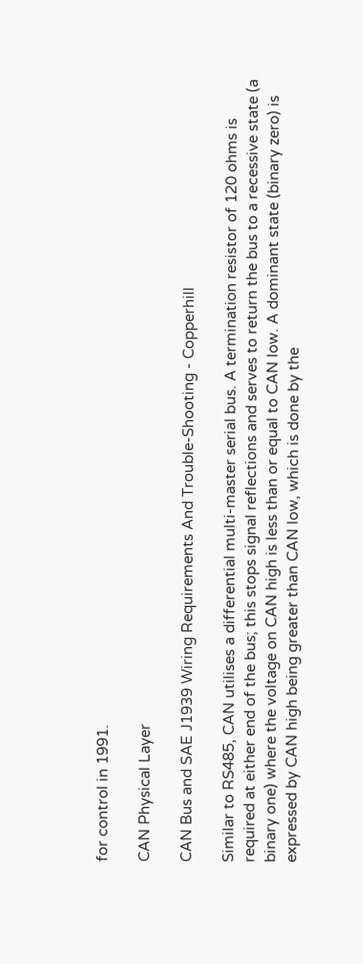for control in 1991.

CAN Physical Layer

CAN Bus and SAE J1939 Wiring Requirements And Trouble-Shooting - Copperhill

Similar to RS485, CAN utilises a differential multi-master serial bus. A termination resistor of 120 ohms is required at either end of the bus; this stops signal reflections and serves to return the bus to a recessive state (a binary one) where the voltage on CAN high is less than or equal to CAN low. A dominant state (binary zero) is expressed by CAN high being greater than CAN low, which is done by the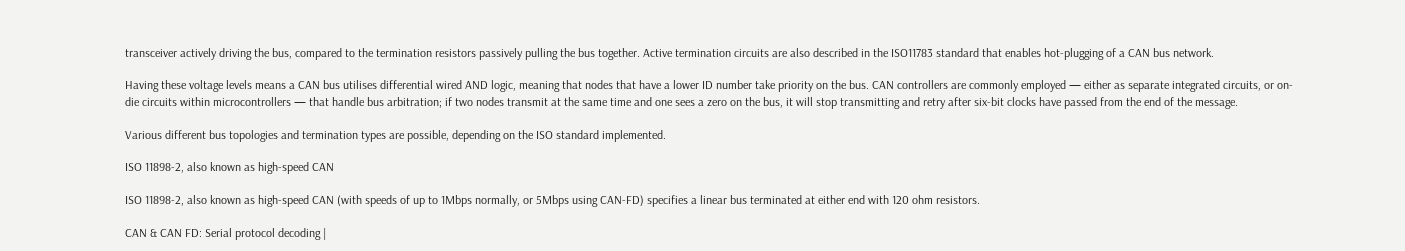transceiver actively driving the bus, compared to the termination resistors passively pulling the bus together. Active termination circuits are also described in the ISO11783 standard that enables hot-plugging of a CAN bus network.

Having these voltage levels means a CAN bus utilises differential wired AND logic, meaning that nodes that have a lower ID number take priority on the bus. CAN controllers are commonly employed — either as separate integrated circuits, or on-die circuits within microcontrollers — that handle bus arbitration; if two nodes transmit at the same time and one sees a zero on the bus, it will stop transmitting and retry after six-bit clocks have passed from the end of the message.

Various different bus topologies and termination types are possible, depending on the ISO standard implemented.

ISO 11898-2, also known as high-speed CAN

ISO 11898-2, also known as high-speed CAN (with speeds of up to 1Mbps normally, or 5Mbps using CAN-FD) specifies a linear bus terminated at either end with 120 ohm resistors.

CAN & CAN FD: Serial protocol decoding |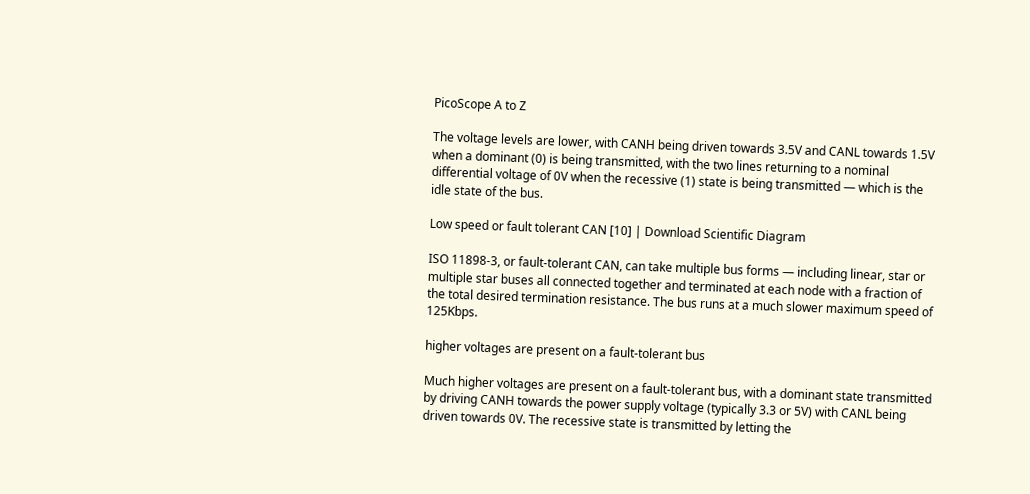PicoScope A to Z

The voltage levels are lower, with CANH being driven towards 3.5V and CANL towards 1.5V when a dominant (0) is being transmitted, with the two lines returning to a nominal differential voltage of 0V when the recessive (1) state is being transmitted — which is the idle state of the bus.

Low speed or fault tolerant CAN [10] | Download Scientific Diagram

ISO 11898-3, or fault-tolerant CAN, can take multiple bus forms — including linear, star or multiple star buses all connected together and terminated at each node with a fraction of the total desired termination resistance. The bus runs at a much slower maximum speed of 125Kbps.

higher voltages are present on a fault-tolerant bus

Much higher voltages are present on a fault-tolerant bus, with a dominant state transmitted by driving CANH towards the power supply voltage (typically 3.3 or 5V) with CANL being driven towards 0V. The recessive state is transmitted by letting the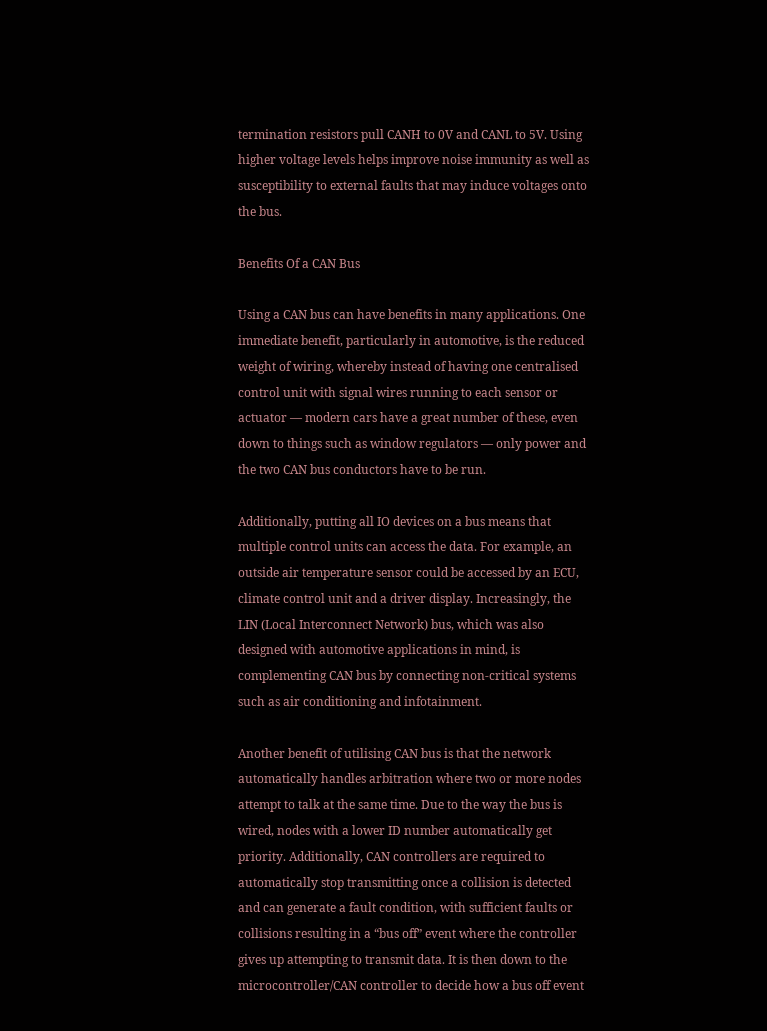termination resistors pull CANH to 0V and CANL to 5V. Using higher voltage levels helps improve noise immunity as well as susceptibility to external faults that may induce voltages onto the bus.

Benefits Of a CAN Bus

Using a CAN bus can have benefits in many applications. One immediate benefit, particularly in automotive, is the reduced weight of wiring, whereby instead of having one centralised control unit with signal wires running to each sensor or actuator — modern cars have a great number of these, even down to things such as window regulators — only power and the two CAN bus conductors have to be run.

Additionally, putting all IO devices on a bus means that multiple control units can access the data. For example, an outside air temperature sensor could be accessed by an ECU, climate control unit and a driver display. Increasingly, the LIN (Local Interconnect Network) bus, which was also designed with automotive applications in mind, is complementing CAN bus by connecting non-critical systems such as air conditioning and infotainment.

Another benefit of utilising CAN bus is that the network automatically handles arbitration where two or more nodes attempt to talk at the same time. Due to the way the bus is wired, nodes with a lower ID number automatically get priority. Additionally, CAN controllers are required to automatically stop transmitting once a collision is detected and can generate a fault condition, with sufficient faults or collisions resulting in a “bus off” event where the controller gives up attempting to transmit data. It is then down to the microcontroller/CAN controller to decide how a bus off event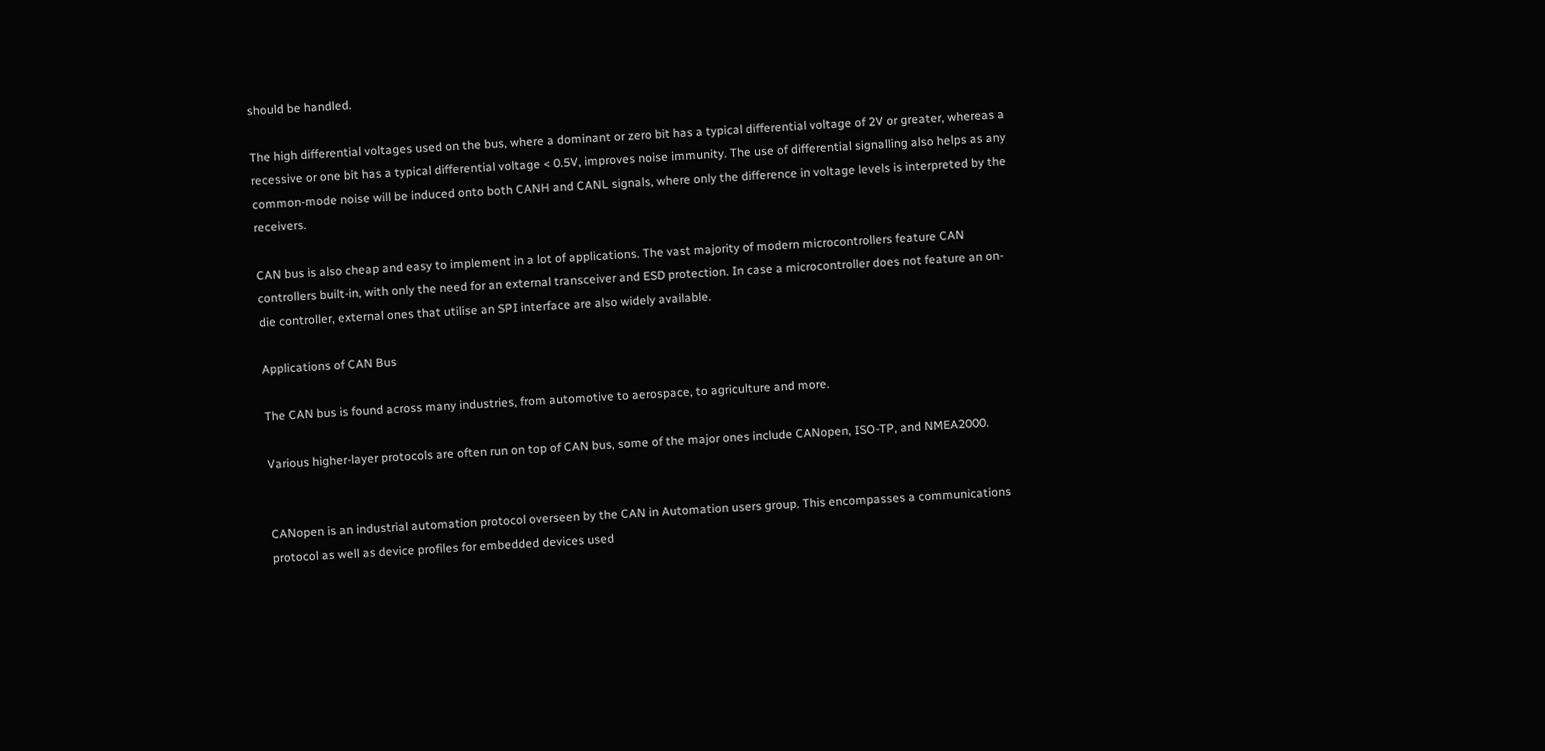should be handled.

The high differential voltages used on the bus, where a dominant or zero bit has a typical differential voltage of 2V or greater, whereas a recessive or one bit has a typical differential voltage < 0.5V, improves noise immunity. The use of differential signalling also helps as any common-mode noise will be induced onto both CANH and CANL signals, where only the difference in voltage levels is interpreted by the receivers.

CAN bus is also cheap and easy to implement in a lot of applications. The vast majority of modern microcontrollers feature CAN controllers built-in, with only the need for an external transceiver and ESD protection. In case a microcontroller does not feature an on-die controller, external ones that utilise an SPI interface are also widely available.

Applications of CAN Bus

The CAN bus is found across many industries, from automotive to aerospace, to agriculture and more.

Various higher-layer protocols are often run on top of CAN bus, some of the major ones include CANopen, ISO-TP, and NMEA2000.


CANopen is an industrial automation protocol overseen by the CAN in Automation users group. This encompasses a communications protocol as well as device profiles for embedded devices used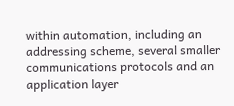within automation, including an addressing scheme, several smaller communications protocols and an application layer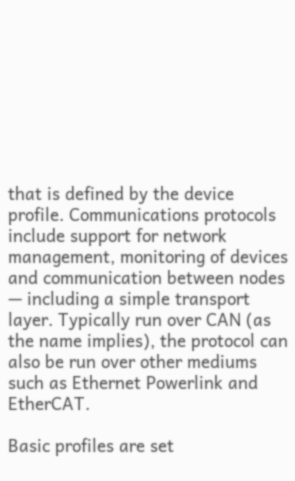that is defined by the device profile. Communications protocols include support for network management, monitoring of devices and communication between nodes — including a simple transport layer. Typically run over CAN (as the name implies), the protocol can also be run over other mediums such as Ethernet Powerlink and EtherCAT.

Basic profiles are set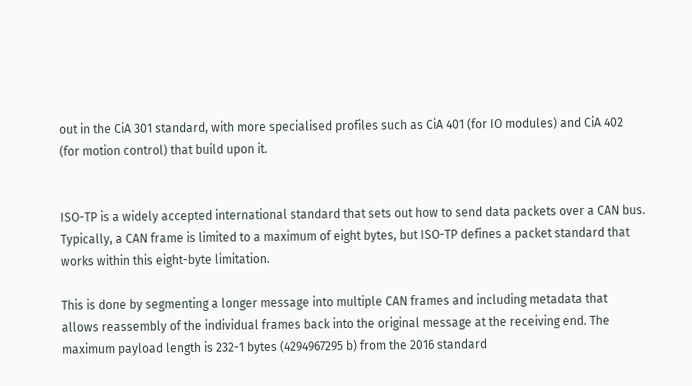out in the CiA 301 standard, with more specialised profiles such as CiA 401 (for IO modules) and CiA 402 (for motion control) that build upon it.


ISO-TP is a widely accepted international standard that sets out how to send data packets over a CAN bus. Typically, a CAN frame is limited to a maximum of eight bytes, but ISO-TP defines a packet standard that works within this eight-byte limitation.

This is done by segmenting a longer message into multiple CAN frames and including metadata that allows reassembly of the individual frames back into the original message at the receiving end. The maximum payload length is 232-1 bytes (4294967295 b) from the 2016 standard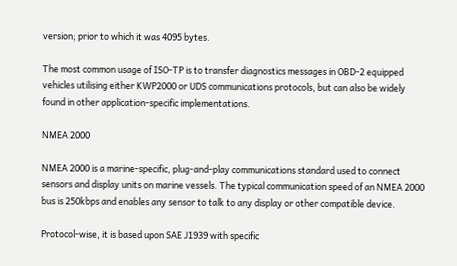version; prior to which it was 4095 bytes.

The most common usage of ISO-TP is to transfer diagnostics messages in OBD-2 equipped vehicles utilising either KWP2000 or UDS communications protocols, but can also be widely found in other application-specific implementations.

NMEA 2000

NMEA 2000 is a marine-specific, plug-and-play communications standard used to connect sensors and display units on marine vessels. The typical communication speed of an NMEA 2000 bus is 250kbps and enables any sensor to talk to any display or other compatible device.

Protocol-wise, it is based upon SAE J1939 with specific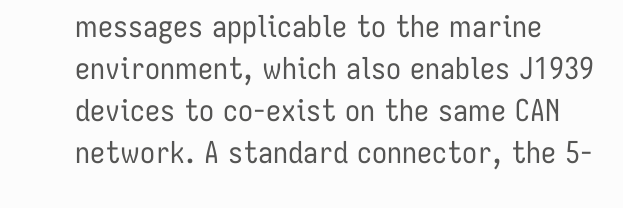messages applicable to the marine environment, which also enables J1939 devices to co-exist on the same CAN network. A standard connector, the 5-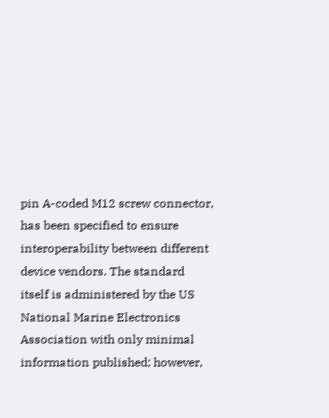pin A-coded M12 screw connector, has been specified to ensure interoperability between different device vendors. The standard itself is administered by the US National Marine Electronics Association with only minimal information published; however,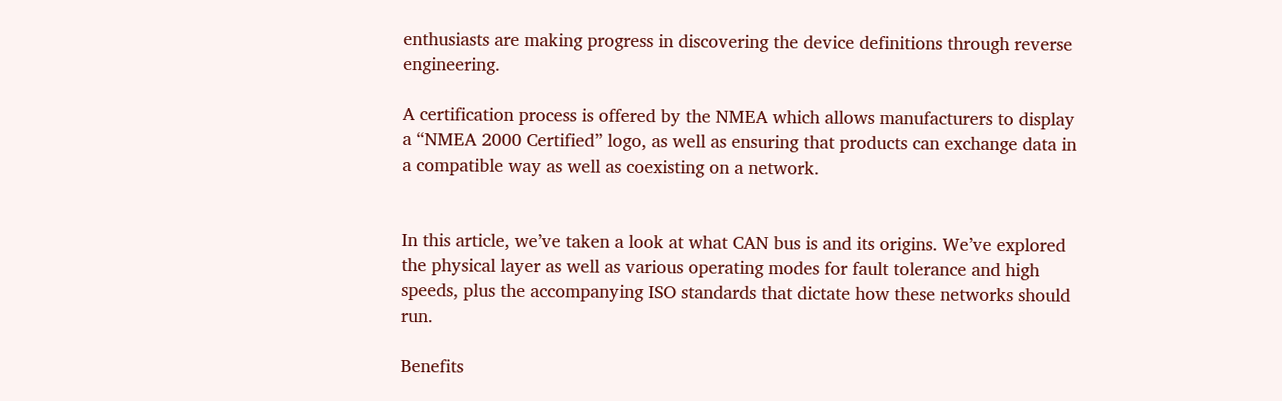enthusiasts are making progress in discovering the device definitions through reverse engineering.

A certification process is offered by the NMEA which allows manufacturers to display a “NMEA 2000 Certified” logo, as well as ensuring that products can exchange data in a compatible way as well as coexisting on a network.


In this article, we’ve taken a look at what CAN bus is and its origins. We’ve explored the physical layer as well as various operating modes for fault tolerance and high speeds, plus the accompanying ISO standards that dictate how these networks should run.

Benefits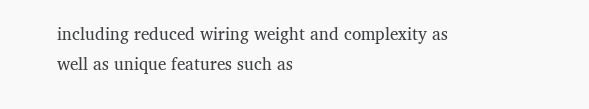including reduced wiring weight and complexity as well as unique features such as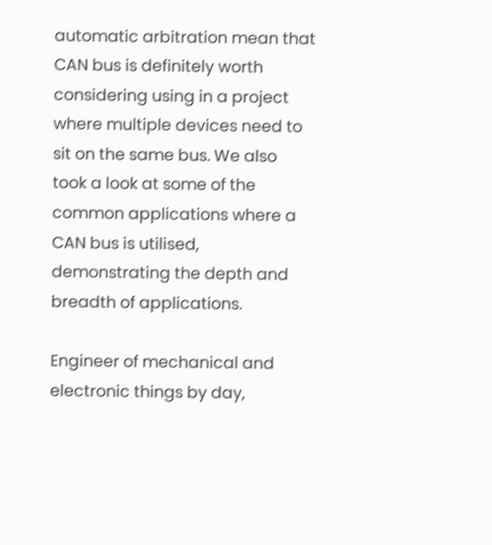automatic arbitration mean that CAN bus is definitely worth considering using in a project where multiple devices need to sit on the same bus. We also took a look at some of the common applications where a CAN bus is utilised, demonstrating the depth and breadth of applications.

Engineer of mechanical and electronic things by day,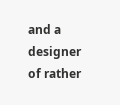and a designer of rather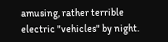amusing, rather terrible electric "vehicles" by night.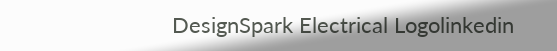DesignSpark Electrical Logolinkedin